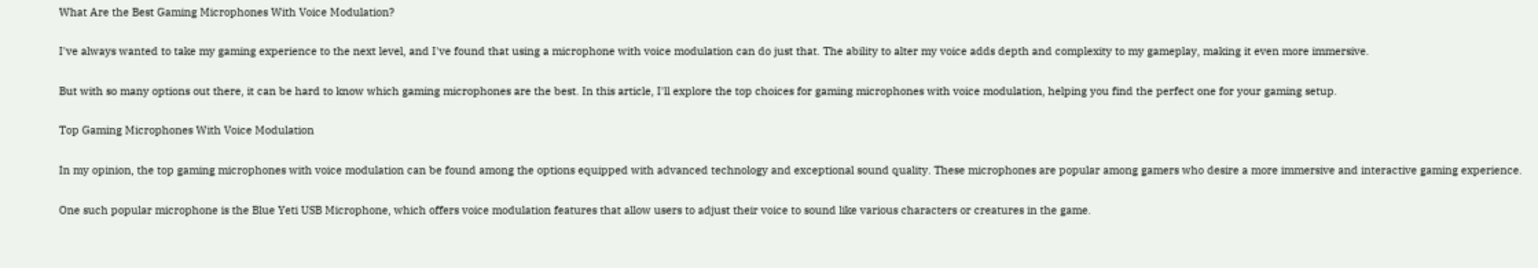What Are the Best Gaming Microphones With Voice Modulation?

I've always wanted to take my gaming experience to the next level, and I've found that using a microphone with voice modulation can do just that. The ability to alter my voice adds depth and complexity to my gameplay, making it even more immersive.

But with so many options out there, it can be hard to know which gaming microphones are the best. In this article, I'll explore the top choices for gaming microphones with voice modulation, helping you find the perfect one for your gaming setup.

Top Gaming Microphones With Voice Modulation

In my opinion, the top gaming microphones with voice modulation can be found among the options equipped with advanced technology and exceptional sound quality. These microphones are popular among gamers who desire a more immersive and interactive gaming experience.

One such popular microphone is the Blue Yeti USB Microphone, which offers voice modulation features that allow users to adjust their voice to sound like various characters or creatures in the game.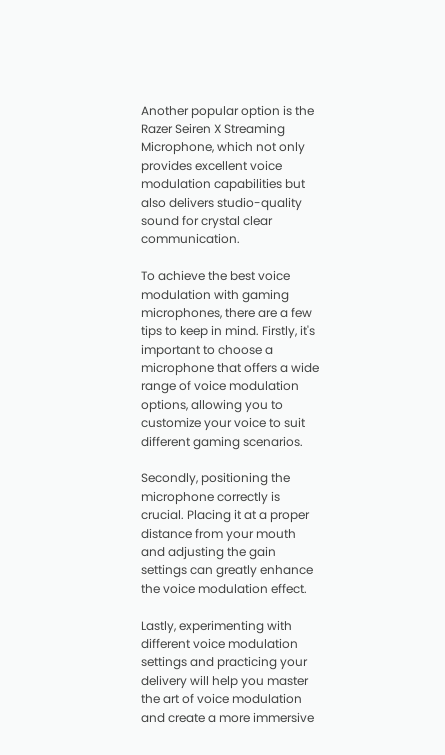Another popular option is the Razer Seiren X Streaming Microphone, which not only provides excellent voice modulation capabilities but also delivers studio-quality sound for crystal clear communication.

To achieve the best voice modulation with gaming microphones, there are a few tips to keep in mind. Firstly, it's important to choose a microphone that offers a wide range of voice modulation options, allowing you to customize your voice to suit different gaming scenarios.

Secondly, positioning the microphone correctly is crucial. Placing it at a proper distance from your mouth and adjusting the gain settings can greatly enhance the voice modulation effect.

Lastly, experimenting with different voice modulation settings and practicing your delivery will help you master the art of voice modulation and create a more immersive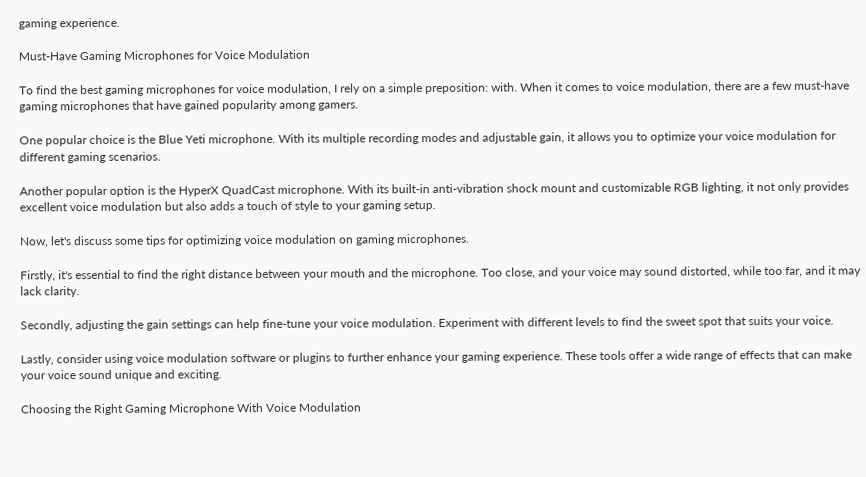gaming experience.

Must-Have Gaming Microphones for Voice Modulation

To find the best gaming microphones for voice modulation, I rely on a simple preposition: with. When it comes to voice modulation, there are a few must-have gaming microphones that have gained popularity among gamers.

One popular choice is the Blue Yeti microphone. With its multiple recording modes and adjustable gain, it allows you to optimize your voice modulation for different gaming scenarios.

Another popular option is the HyperX QuadCast microphone. With its built-in anti-vibration shock mount and customizable RGB lighting, it not only provides excellent voice modulation but also adds a touch of style to your gaming setup.

Now, let's discuss some tips for optimizing voice modulation on gaming microphones.

Firstly, it's essential to find the right distance between your mouth and the microphone. Too close, and your voice may sound distorted, while too far, and it may lack clarity.

Secondly, adjusting the gain settings can help fine-tune your voice modulation. Experiment with different levels to find the sweet spot that suits your voice.

Lastly, consider using voice modulation software or plugins to further enhance your gaming experience. These tools offer a wide range of effects that can make your voice sound unique and exciting.

Choosing the Right Gaming Microphone With Voice Modulation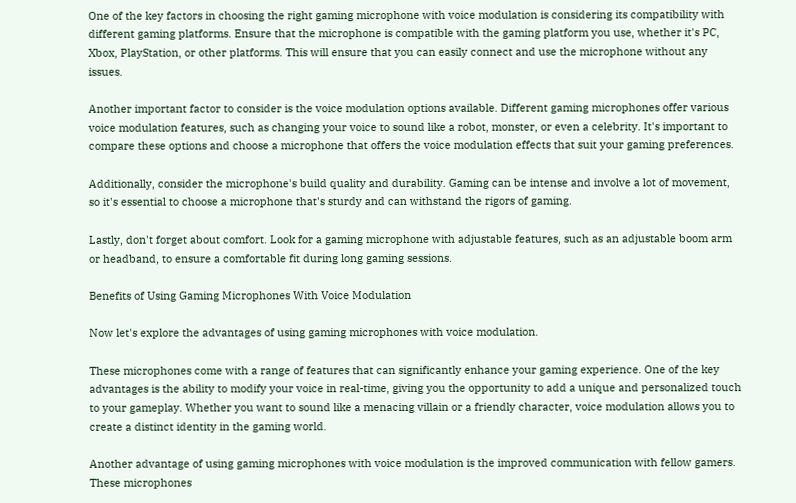One of the key factors in choosing the right gaming microphone with voice modulation is considering its compatibility with different gaming platforms. Ensure that the microphone is compatible with the gaming platform you use, whether it's PC, Xbox, PlayStation, or other platforms. This will ensure that you can easily connect and use the microphone without any issues.

Another important factor to consider is the voice modulation options available. Different gaming microphones offer various voice modulation features, such as changing your voice to sound like a robot, monster, or even a celebrity. It's important to compare these options and choose a microphone that offers the voice modulation effects that suit your gaming preferences.

Additionally, consider the microphone's build quality and durability. Gaming can be intense and involve a lot of movement, so it's essential to choose a microphone that's sturdy and can withstand the rigors of gaming.

Lastly, don't forget about comfort. Look for a gaming microphone with adjustable features, such as an adjustable boom arm or headband, to ensure a comfortable fit during long gaming sessions.

Benefits of Using Gaming Microphones With Voice Modulation

Now let's explore the advantages of using gaming microphones with voice modulation.

These microphones come with a range of features that can significantly enhance your gaming experience. One of the key advantages is the ability to modify your voice in real-time, giving you the opportunity to add a unique and personalized touch to your gameplay. Whether you want to sound like a menacing villain or a friendly character, voice modulation allows you to create a distinct identity in the gaming world.

Another advantage of using gaming microphones with voice modulation is the improved communication with fellow gamers. These microphones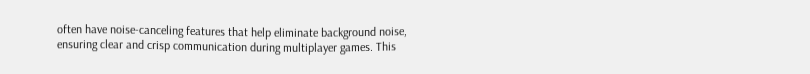often have noise-canceling features that help eliminate background noise, ensuring clear and crisp communication during multiplayer games. This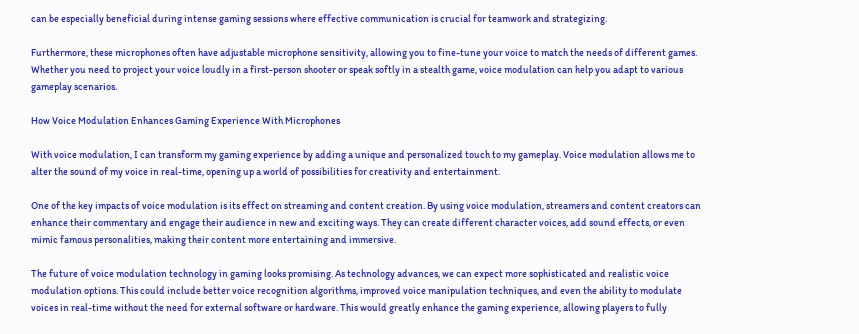can be especially beneficial during intense gaming sessions where effective communication is crucial for teamwork and strategizing.

Furthermore, these microphones often have adjustable microphone sensitivity, allowing you to fine-tune your voice to match the needs of different games. Whether you need to project your voice loudly in a first-person shooter or speak softly in a stealth game, voice modulation can help you adapt to various gameplay scenarios.

How Voice Modulation Enhances Gaming Experience With Microphones

With voice modulation, I can transform my gaming experience by adding a unique and personalized touch to my gameplay. Voice modulation allows me to alter the sound of my voice in real-time, opening up a world of possibilities for creativity and entertainment.

One of the key impacts of voice modulation is its effect on streaming and content creation. By using voice modulation, streamers and content creators can enhance their commentary and engage their audience in new and exciting ways. They can create different character voices, add sound effects, or even mimic famous personalities, making their content more entertaining and immersive.

The future of voice modulation technology in gaming looks promising. As technology advances, we can expect more sophisticated and realistic voice modulation options. This could include better voice recognition algorithms, improved voice manipulation techniques, and even the ability to modulate voices in real-time without the need for external software or hardware. This would greatly enhance the gaming experience, allowing players to fully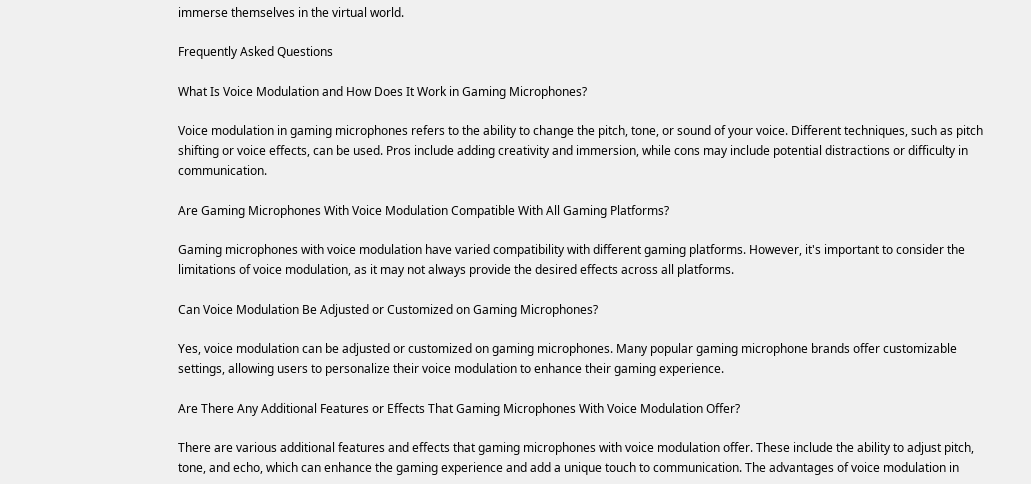immerse themselves in the virtual world.

Frequently Asked Questions

What Is Voice Modulation and How Does It Work in Gaming Microphones?

Voice modulation in gaming microphones refers to the ability to change the pitch, tone, or sound of your voice. Different techniques, such as pitch shifting or voice effects, can be used. Pros include adding creativity and immersion, while cons may include potential distractions or difficulty in communication.

Are Gaming Microphones With Voice Modulation Compatible With All Gaming Platforms?

Gaming microphones with voice modulation have varied compatibility with different gaming platforms. However, it's important to consider the limitations of voice modulation, as it may not always provide the desired effects across all platforms.

Can Voice Modulation Be Adjusted or Customized on Gaming Microphones?

Yes, voice modulation can be adjusted or customized on gaming microphones. Many popular gaming microphone brands offer customizable settings, allowing users to personalize their voice modulation to enhance their gaming experience.

Are There Any Additional Features or Effects That Gaming Microphones With Voice Modulation Offer?

There are various additional features and effects that gaming microphones with voice modulation offer. These include the ability to adjust pitch, tone, and echo, which can enhance the gaming experience and add a unique touch to communication. The advantages of voice modulation in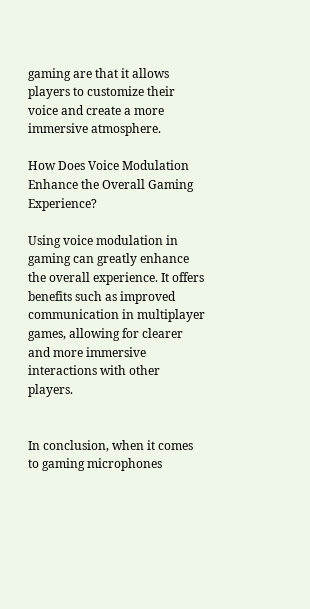gaming are that it allows players to customize their voice and create a more immersive atmosphere.

How Does Voice Modulation Enhance the Overall Gaming Experience?

Using voice modulation in gaming can greatly enhance the overall experience. It offers benefits such as improved communication in multiplayer games, allowing for clearer and more immersive interactions with other players.


In conclusion, when it comes to gaming microphones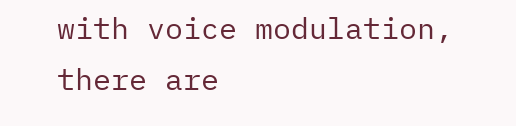with voice modulation, there are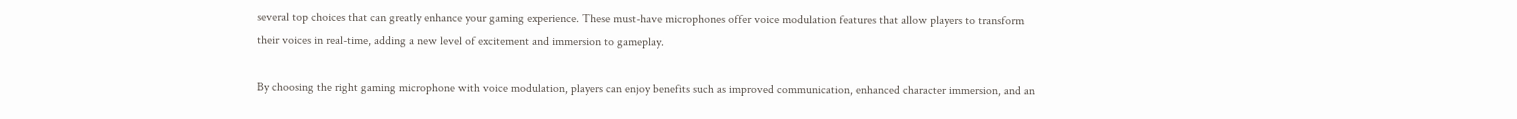several top choices that can greatly enhance your gaming experience. These must-have microphones offer voice modulation features that allow players to transform their voices in real-time, adding a new level of excitement and immersion to gameplay.

By choosing the right gaming microphone with voice modulation, players can enjoy benefits such as improved communication, enhanced character immersion, and an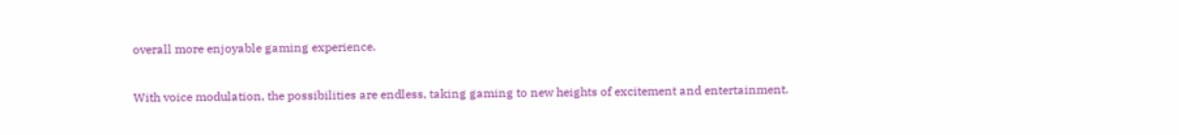overall more enjoyable gaming experience.

With voice modulation, the possibilities are endless, taking gaming to new heights of excitement and entertainment.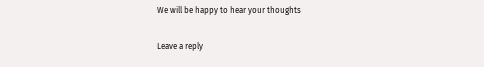We will be happy to hear your thoughts

Leave a reply